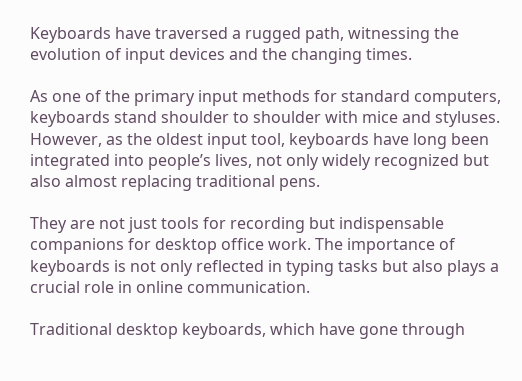Keyboards have traversed a rugged path, witnessing the evolution of input devices and the changing times.

As one of the primary input methods for standard computers, keyboards stand shoulder to shoulder with mice and styluses. However, as the oldest input tool, keyboards have long been integrated into people’s lives, not only widely recognized but also almost replacing traditional pens.

They are not just tools for recording but indispensable companions for desktop office work. The importance of keyboards is not only reflected in typing tasks but also plays a crucial role in online communication.

Traditional desktop keyboards, which have gone through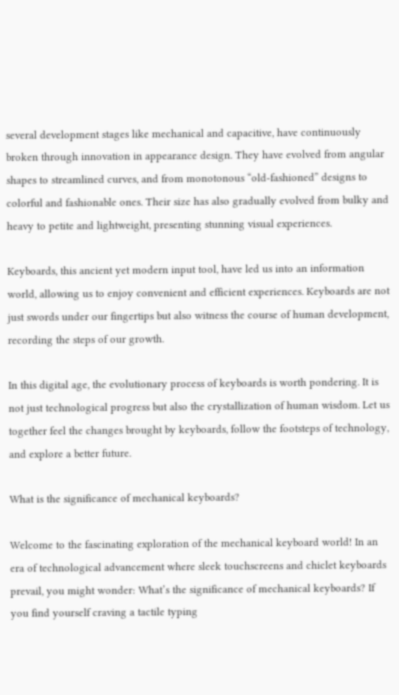several development stages like mechanical and capacitive, have continuously broken through innovation in appearance design. They have evolved from angular shapes to streamlined curves, and from monotonous “old-fashioned” designs to colorful and fashionable ones. Their size has also gradually evolved from bulky and heavy to petite and lightweight, presenting stunning visual experiences.

Keyboards, this ancient yet modern input tool, have led us into an information world, allowing us to enjoy convenient and efficient experiences. Keyboards are not just swords under our fingertips but also witness the course of human development, recording the steps of our growth.

In this digital age, the evolutionary process of keyboards is worth pondering. It is not just technological progress but also the crystallization of human wisdom. Let us together feel the changes brought by keyboards, follow the footsteps of technology, and explore a better future.

What is the significance of mechanical keyboards?

Welcome to the fascinating exploration of the mechanical keyboard world! In an era of technological advancement where sleek touchscreens and chiclet keyboards prevail, you might wonder: What’s the significance of mechanical keyboards? If you find yourself craving a tactile typing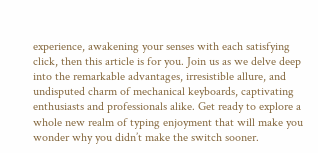experience, awakening your senses with each satisfying click, then this article is for you. Join us as we delve deep into the remarkable advantages, irresistible allure, and undisputed charm of mechanical keyboards, captivating enthusiasts and professionals alike. Get ready to explore a whole new realm of typing enjoyment that will make you wonder why you didn’t make the switch sooner.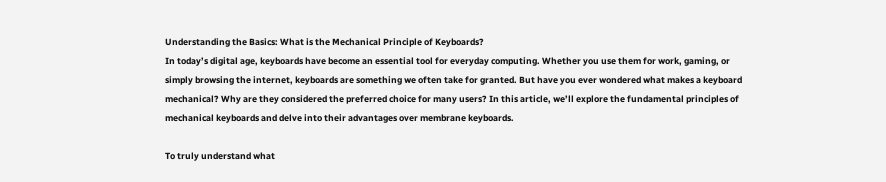Understanding the Basics: What is the Mechanical Principle of Keyboards?
In today’s digital age, keyboards have become an essential tool for everyday computing. Whether you use them for work, gaming, or simply browsing the internet, keyboards are something we often take for granted. But have you ever wondered what makes a keyboard mechanical? Why are they considered the preferred choice for many users? In this article, we’ll explore the fundamental principles of mechanical keyboards and delve into their advantages over membrane keyboards.

To truly understand what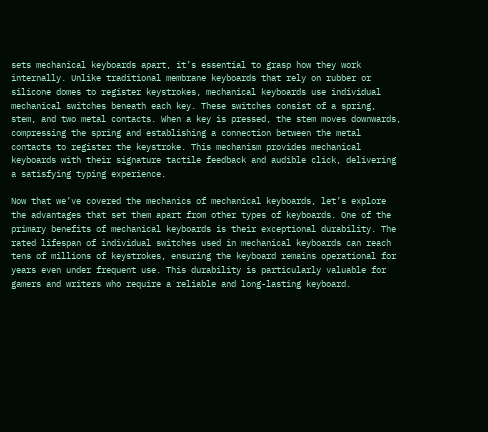sets mechanical keyboards apart, it’s essential to grasp how they work internally. Unlike traditional membrane keyboards that rely on rubber or silicone domes to register keystrokes, mechanical keyboards use individual mechanical switches beneath each key. These switches consist of a spring, stem, and two metal contacts. When a key is pressed, the stem moves downwards, compressing the spring and establishing a connection between the metal contacts to register the keystroke. This mechanism provides mechanical keyboards with their signature tactile feedback and audible click, delivering a satisfying typing experience.

Now that we’ve covered the mechanics of mechanical keyboards, let’s explore the advantages that set them apart from other types of keyboards. One of the primary benefits of mechanical keyboards is their exceptional durability. The rated lifespan of individual switches used in mechanical keyboards can reach tens of millions of keystrokes, ensuring the keyboard remains operational for years even under frequent use. This durability is particularly valuable for gamers and writers who require a reliable and long-lasting keyboard.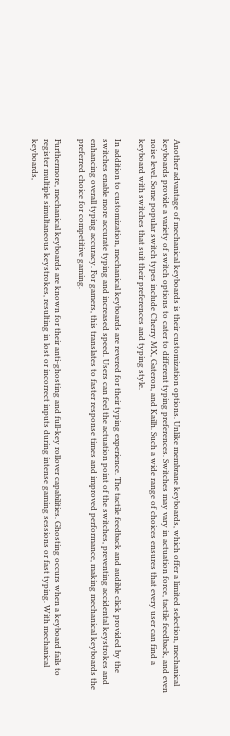Another advantage of mechanical keyboards is their customization options. Unlike membrane keyboards, which offer a limited selection, mechanical keyboards provide a variety of switch options to cater to different typing preferences. Switches may vary in actuation force, tactile feedback, and even noise level. Some popular switch types include Cherry MX, Gateron, and Kailh. Such a wide range of choices ensures that every user can find a keyboard with switches that suit their preferences and typing style.

In addition to customization, mechanical keyboards are revered for their typing experience. The tactile feedback and audible click provided by the switches enable more accurate typing and increased speed. Users can feel the actuation point of the switches, preventing accidental keystrokes and enhancing overall typing accuracy. For gamers, this translates to faster response times and improved performance, making mechanical keyboards the preferred choice for competitive gaming.

Furthermore, mechanical keyboards are known for their anti-ghosting and full-key rollover capabilities. Ghosting occurs when a keyboard fails to register multiple simultaneous keystrokes, resulting in lost or incorrect inputs during intense gaming sessions or fast typing. With mechanical keyboards,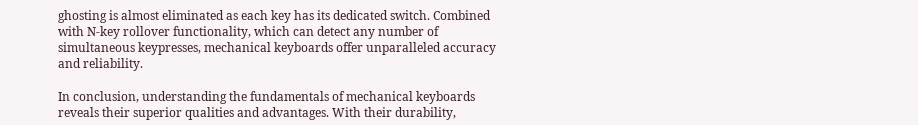ghosting is almost eliminated as each key has its dedicated switch. Combined with N-key rollover functionality, which can detect any number of simultaneous keypresses, mechanical keyboards offer unparalleled accuracy and reliability.

In conclusion, understanding the fundamentals of mechanical keyboards reveals their superior qualities and advantages. With their durability,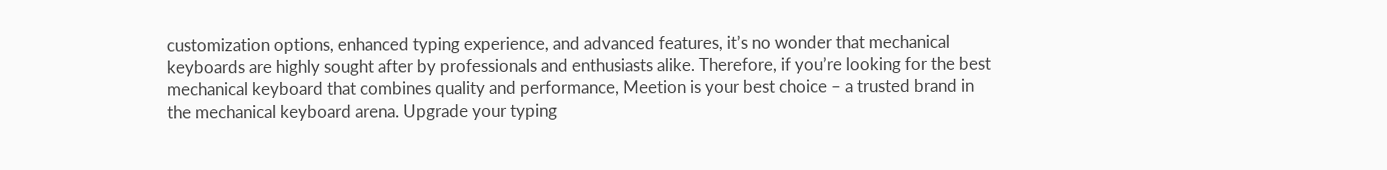customization options, enhanced typing experience, and advanced features, it’s no wonder that mechanical keyboards are highly sought after by professionals and enthusiasts alike. Therefore, if you’re looking for the best mechanical keyboard that combines quality and performance, Meetion is your best choice – a trusted brand in the mechanical keyboard arena. Upgrade your typing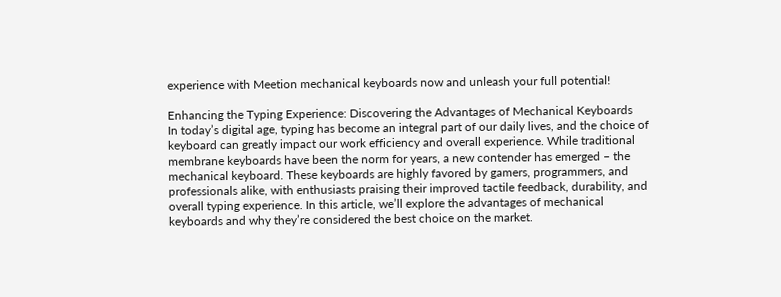experience with Meetion mechanical keyboards now and unleash your full potential!

Enhancing the Typing Experience: Discovering the Advantages of Mechanical Keyboards
In today’s digital age, typing has become an integral part of our daily lives, and the choice of keyboard can greatly impact our work efficiency and overall experience. While traditional membrane keyboards have been the norm for years, a new contender has emerged – the mechanical keyboard. These keyboards are highly favored by gamers, programmers, and professionals alike, with enthusiasts praising their improved tactile feedback, durability, and overall typing experience. In this article, we’ll explore the advantages of mechanical keyboards and why they’re considered the best choice on the market.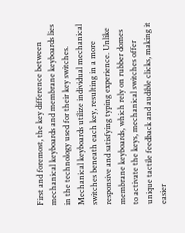First and foremost, the key difference between mechanical keyboards and membrane keyboards lies in the technology used for their key switches. Mechanical keyboards utilize individual mechanical switches beneath each key, resulting in a more responsive and satisfying typing experience. Unlike membrane keyboards, which rely on rubber domes to activate the keys, mechanical switches offer unique tactile feedback and audible clicks, making it easier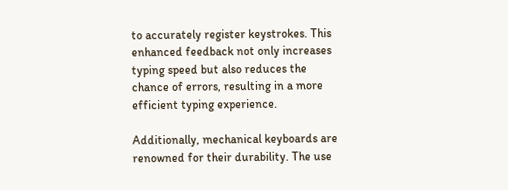to accurately register keystrokes. This enhanced feedback not only increases typing speed but also reduces the chance of errors, resulting in a more efficient typing experience.

Additionally, mechanical keyboards are renowned for their durability. The use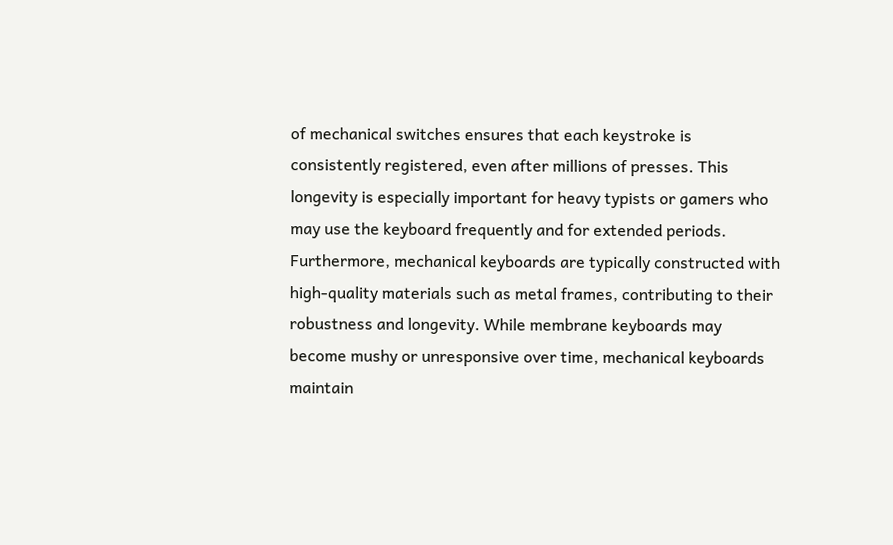of mechanical switches ensures that each keystroke is consistently registered, even after millions of presses. This longevity is especially important for heavy typists or gamers who may use the keyboard frequently and for extended periods. Furthermore, mechanical keyboards are typically constructed with high-quality materials such as metal frames, contributing to their robustness and longevity. While membrane keyboards may become mushy or unresponsive over time, mechanical keyboards maintain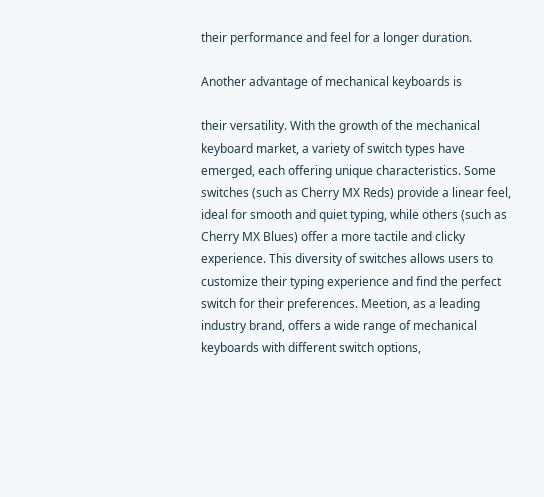their performance and feel for a longer duration.

Another advantage of mechanical keyboards is

their versatility. With the growth of the mechanical keyboard market, a variety of switch types have emerged, each offering unique characteristics. Some switches (such as Cherry MX Reds) provide a linear feel, ideal for smooth and quiet typing, while others (such as Cherry MX Blues) offer a more tactile and clicky experience. This diversity of switches allows users to customize their typing experience and find the perfect switch for their preferences. Meetion, as a leading industry brand, offers a wide range of mechanical keyboards with different switch options,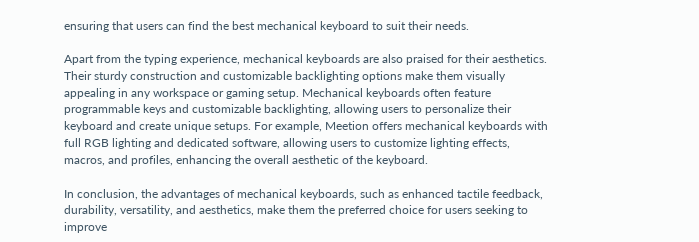ensuring that users can find the best mechanical keyboard to suit their needs.

Apart from the typing experience, mechanical keyboards are also praised for their aesthetics. Their sturdy construction and customizable backlighting options make them visually appealing in any workspace or gaming setup. Mechanical keyboards often feature programmable keys and customizable backlighting, allowing users to personalize their keyboard and create unique setups. For example, Meetion offers mechanical keyboards with full RGB lighting and dedicated software, allowing users to customize lighting effects, macros, and profiles, enhancing the overall aesthetic of the keyboard.

In conclusion, the advantages of mechanical keyboards, such as enhanced tactile feedback, durability, versatility, and aesthetics, make them the preferred choice for users seeking to improve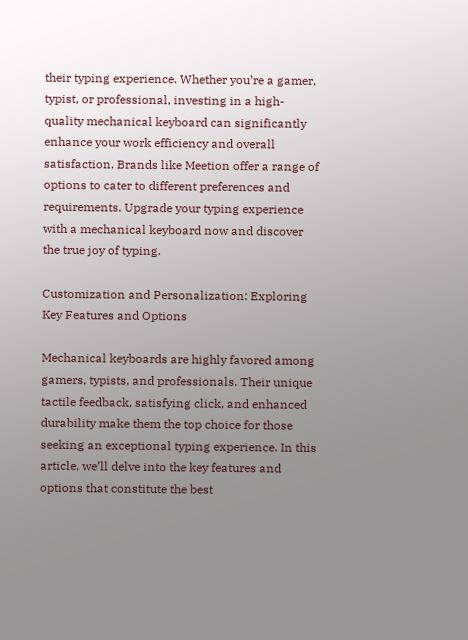their typing experience. Whether you’re a gamer, typist, or professional, investing in a high-quality mechanical keyboard can significantly enhance your work efficiency and overall satisfaction. Brands like Meetion offer a range of options to cater to different preferences and requirements. Upgrade your typing experience with a mechanical keyboard now and discover the true joy of typing.

Customization and Personalization: Exploring Key Features and Options

Mechanical keyboards are highly favored among gamers, typists, and professionals. Their unique tactile feedback, satisfying click, and enhanced durability make them the top choice for those seeking an exceptional typing experience. In this article, we’ll delve into the key features and options that constitute the best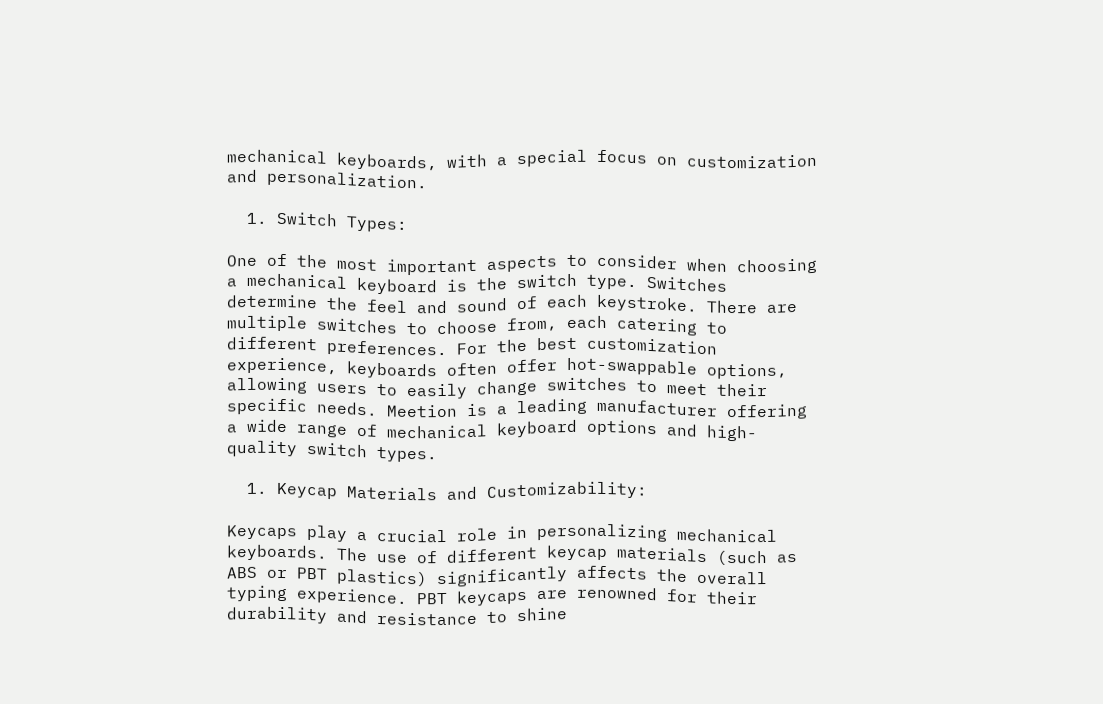mechanical keyboards, with a special focus on customization and personalization.

  1. Switch Types:

One of the most important aspects to consider when choosing a mechanical keyboard is the switch type. Switches determine the feel and sound of each keystroke. There are multiple switches to choose from, each catering to different preferences. For the best customization experience, keyboards often offer hot-swappable options, allowing users to easily change switches to meet their specific needs. Meetion is a leading manufacturer offering a wide range of mechanical keyboard options and high-quality switch types.

  1. Keycap Materials and Customizability:

Keycaps play a crucial role in personalizing mechanical keyboards. The use of different keycap materials (such as ABS or PBT plastics) significantly affects the overall typing experience. PBT keycaps are renowned for their durability and resistance to shine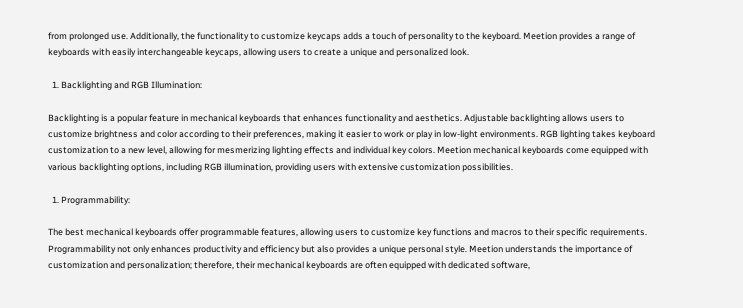from prolonged use. Additionally, the functionality to customize keycaps adds a touch of personality to the keyboard. Meetion provides a range of keyboards with easily interchangeable keycaps, allowing users to create a unique and personalized look.

  1. Backlighting and RGB Illumination:

Backlighting is a popular feature in mechanical keyboards that enhances functionality and aesthetics. Adjustable backlighting allows users to customize brightness and color according to their preferences, making it easier to work or play in low-light environments. RGB lighting takes keyboard customization to a new level, allowing for mesmerizing lighting effects and individual key colors. Meetion mechanical keyboards come equipped with various backlighting options, including RGB illumination, providing users with extensive customization possibilities.

  1. Programmability:

The best mechanical keyboards offer programmable features, allowing users to customize key functions and macros to their specific requirements. Programmability not only enhances productivity and efficiency but also provides a unique personal style. Meetion understands the importance of customization and personalization; therefore, their mechanical keyboards are often equipped with dedicated software,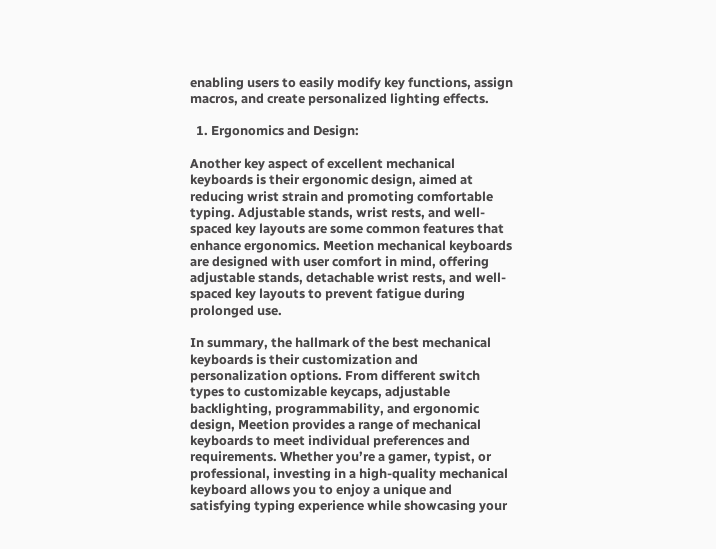enabling users to easily modify key functions, assign macros, and create personalized lighting effects.

  1. Ergonomics and Design:

Another key aspect of excellent mechanical keyboards is their ergonomic design, aimed at reducing wrist strain and promoting comfortable typing. Adjustable stands, wrist rests, and well-spaced key layouts are some common features that enhance ergonomics. Meetion mechanical keyboards are designed with user comfort in mind, offering adjustable stands, detachable wrist rests, and well-spaced key layouts to prevent fatigue during prolonged use.

In summary, the hallmark of the best mechanical keyboards is their customization and personalization options. From different switch types to customizable keycaps, adjustable backlighting, programmability, and ergonomic design, Meetion provides a range of mechanical keyboards to meet individual preferences and requirements. Whether you’re a gamer, typist, or professional, investing in a high-quality mechanical keyboard allows you to enjoy a unique and satisfying typing experience while showcasing your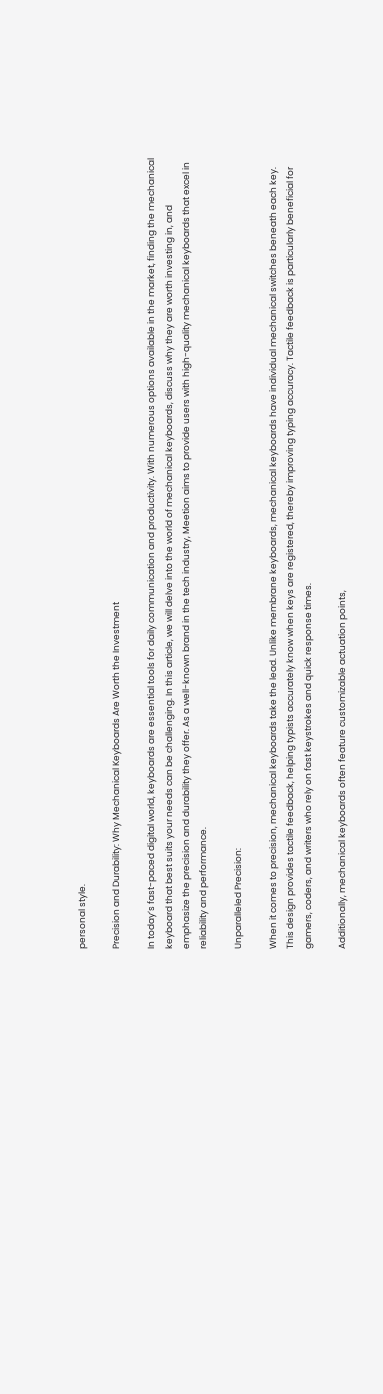personal style.

Precision and Durability: Why Mechanical Keyboards Are Worth the Investment

In today’s fast-paced digital world, keyboards are essential tools for daily communication and productivity. With numerous options available in the market, finding the mechanical keyboard that best suits your needs can be challenging. In this article, we will delve into the world of mechanical keyboards, discuss why they are worth investing in, and emphasize the precision and durability they offer. As a well-known brand in the tech industry, Meetion aims to provide users with high-quality mechanical keyboards that excel in reliability and performance.

Unparalleled Precision:

When it comes to precision, mechanical keyboards take the lead. Unlike membrane keyboards, mechanical keyboards have individual mechanical switches beneath each key. This design provides tactile feedback, helping typists accurately know when keys are registered, thereby improving typing accuracy. Tactile feedback is particularly beneficial for gamers, coders, and writers who rely on fast keystrokes and quick response times.

Additionally, mechanical keyboards often feature customizable actuation points,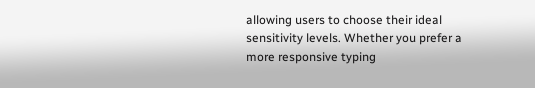allowing users to choose their ideal sensitivity levels. Whether you prefer a more responsive typing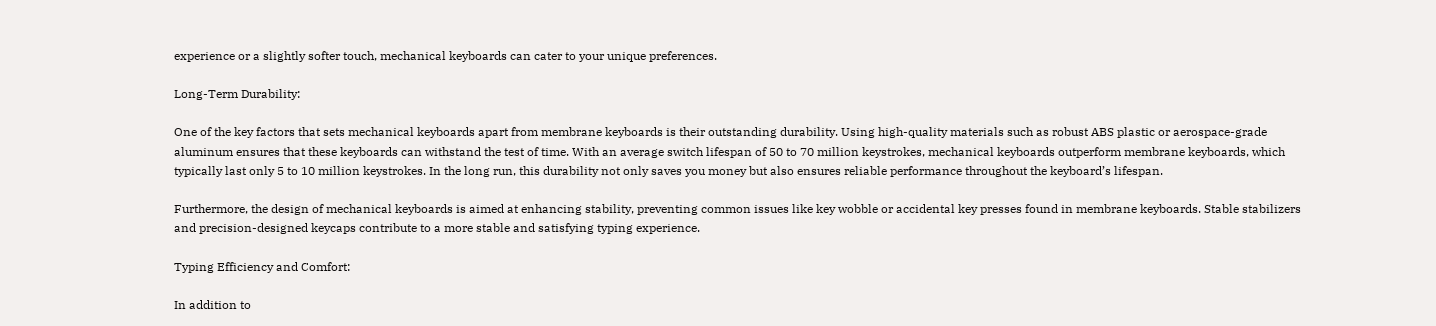experience or a slightly softer touch, mechanical keyboards can cater to your unique preferences.

Long-Term Durability:

One of the key factors that sets mechanical keyboards apart from membrane keyboards is their outstanding durability. Using high-quality materials such as robust ABS plastic or aerospace-grade aluminum ensures that these keyboards can withstand the test of time. With an average switch lifespan of 50 to 70 million keystrokes, mechanical keyboards outperform membrane keyboards, which typically last only 5 to 10 million keystrokes. In the long run, this durability not only saves you money but also ensures reliable performance throughout the keyboard’s lifespan.

Furthermore, the design of mechanical keyboards is aimed at enhancing stability, preventing common issues like key wobble or accidental key presses found in membrane keyboards. Stable stabilizers and precision-designed keycaps contribute to a more stable and satisfying typing experience.

Typing Efficiency and Comfort:

In addition to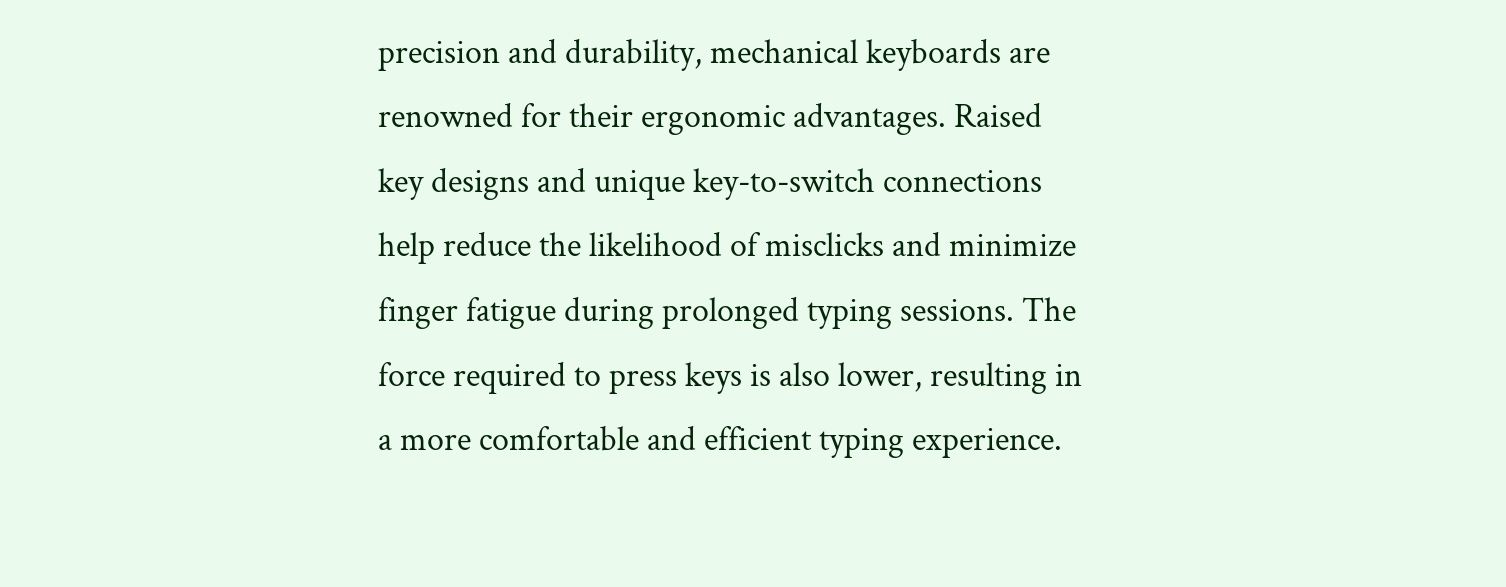precision and durability, mechanical keyboards are renowned for their ergonomic advantages. Raised key designs and unique key-to-switch connections help reduce the likelihood of misclicks and minimize finger fatigue during prolonged typing sessions. The force required to press keys is also lower, resulting in a more comfortable and efficient typing experience.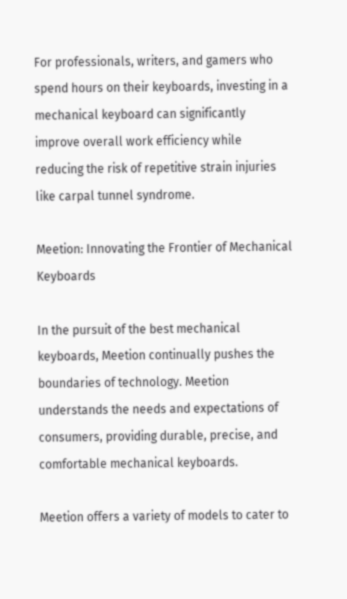For professionals, writers, and gamers who spend hours on their keyboards, investing in a mechanical keyboard can significantly improve overall work efficiency while reducing the risk of repetitive strain injuries like carpal tunnel syndrome.

Meetion: Innovating the Frontier of Mechanical Keyboards

In the pursuit of the best mechanical keyboards, Meetion continually pushes the boundaries of technology. Meetion understands the needs and expectations of consumers, providing durable, precise, and comfortable mechanical keyboards.

Meetion offers a variety of models to cater to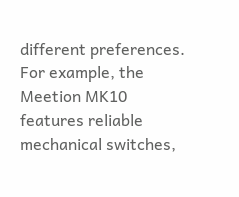different preferences. For example, the Meetion MK10 features reliable mechanical switches,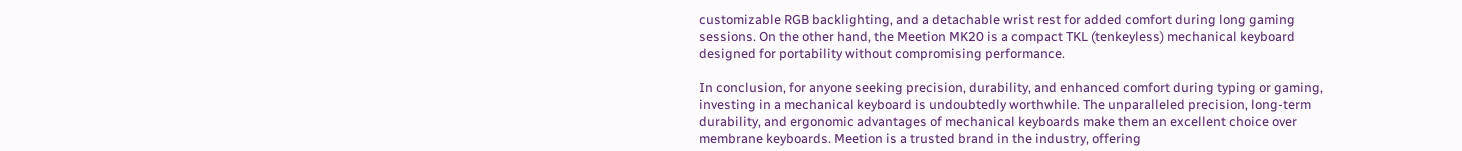customizable RGB backlighting, and a detachable wrist rest for added comfort during long gaming sessions. On the other hand, the Meetion MK20 is a compact TKL (tenkeyless) mechanical keyboard designed for portability without compromising performance.

In conclusion, for anyone seeking precision, durability, and enhanced comfort during typing or gaming, investing in a mechanical keyboard is undoubtedly worthwhile. The unparalleled precision, long-term durability, and ergonomic advantages of mechanical keyboards make them an excellent choice over membrane keyboards. Meetion is a trusted brand in the industry, offering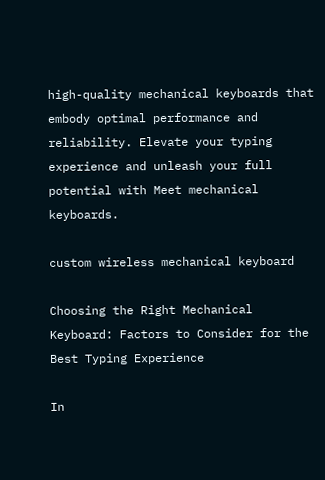high-quality mechanical keyboards that embody optimal performance and reliability. Elevate your typing experience and unleash your full potential with Meet mechanical keyboards.

custom wireless mechanical keyboard

Choosing the Right Mechanical Keyboard: Factors to Consider for the Best Typing Experience

In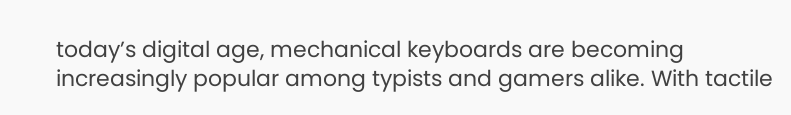today’s digital age, mechanical keyboards are becoming increasingly popular among typists and gamers alike. With tactile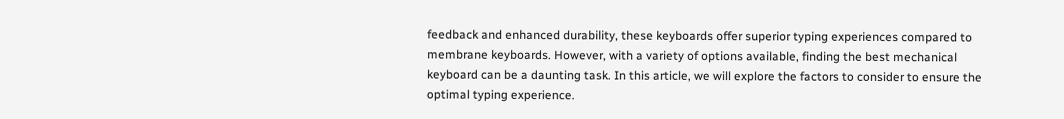feedback and enhanced durability, these keyboards offer superior typing experiences compared to membrane keyboards. However, with a variety of options available, finding the best mechanical keyboard can be a daunting task. In this article, we will explore the factors to consider to ensure the optimal typing experience.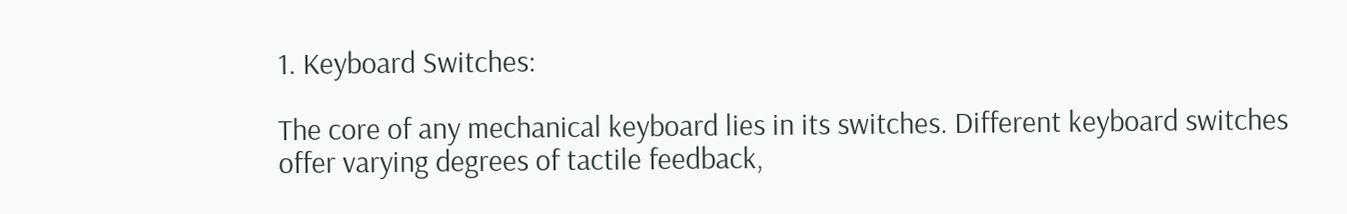1. Keyboard Switches:

The core of any mechanical keyboard lies in its switches. Different keyboard switches offer varying degrees of tactile feedback,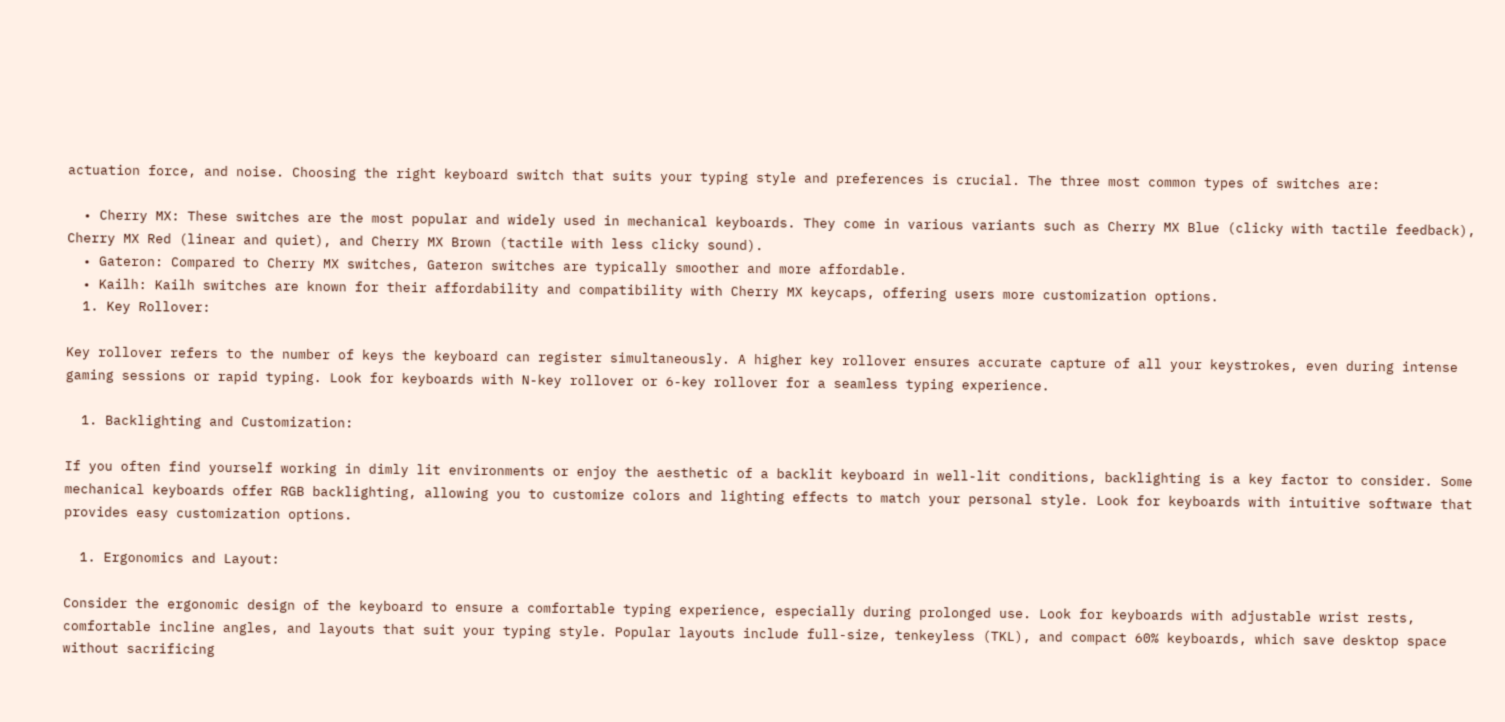actuation force, and noise. Choosing the right keyboard switch that suits your typing style and preferences is crucial. The three most common types of switches are:

  • Cherry MX: These switches are the most popular and widely used in mechanical keyboards. They come in various variants such as Cherry MX Blue (clicky with tactile feedback), Cherry MX Red (linear and quiet), and Cherry MX Brown (tactile with less clicky sound).
  • Gateron: Compared to Cherry MX switches, Gateron switches are typically smoother and more affordable.
  • Kailh: Kailh switches are known for their affordability and compatibility with Cherry MX keycaps, offering users more customization options.
  1. Key Rollover:

Key rollover refers to the number of keys the keyboard can register simultaneously. A higher key rollover ensures accurate capture of all your keystrokes, even during intense gaming sessions or rapid typing. Look for keyboards with N-key rollover or 6-key rollover for a seamless typing experience.

  1. Backlighting and Customization:

If you often find yourself working in dimly lit environments or enjoy the aesthetic of a backlit keyboard in well-lit conditions, backlighting is a key factor to consider. Some mechanical keyboards offer RGB backlighting, allowing you to customize colors and lighting effects to match your personal style. Look for keyboards with intuitive software that provides easy customization options.

  1. Ergonomics and Layout:

Consider the ergonomic design of the keyboard to ensure a comfortable typing experience, especially during prolonged use. Look for keyboards with adjustable wrist rests, comfortable incline angles, and layouts that suit your typing style. Popular layouts include full-size, tenkeyless (TKL), and compact 60% keyboards, which save desktop space without sacrificing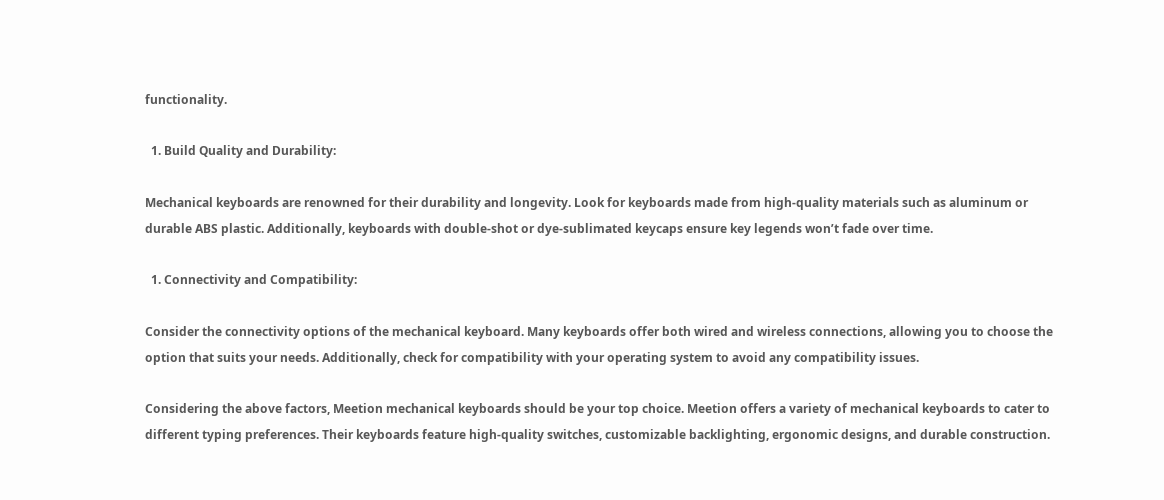functionality.

  1. Build Quality and Durability:

Mechanical keyboards are renowned for their durability and longevity. Look for keyboards made from high-quality materials such as aluminum or durable ABS plastic. Additionally, keyboards with double-shot or dye-sublimated keycaps ensure key legends won’t fade over time.

  1. Connectivity and Compatibility:

Consider the connectivity options of the mechanical keyboard. Many keyboards offer both wired and wireless connections, allowing you to choose the option that suits your needs. Additionally, check for compatibility with your operating system to avoid any compatibility issues.

Considering the above factors, Meetion mechanical keyboards should be your top choice. Meetion offers a variety of mechanical keyboards to cater to different typing preferences. Their keyboards feature high-quality switches, customizable backlighting, ergonomic designs, and durable construction.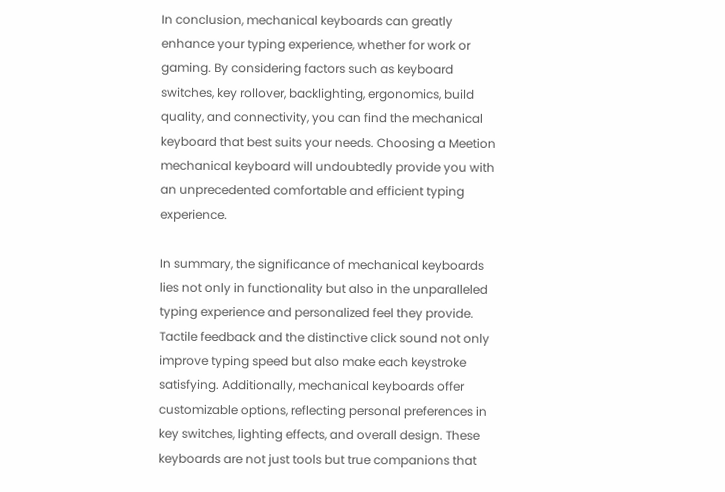In conclusion, mechanical keyboards can greatly enhance your typing experience, whether for work or gaming. By considering factors such as keyboard switches, key rollover, backlighting, ergonomics, build quality, and connectivity, you can find the mechanical keyboard that best suits your needs. Choosing a Meetion mechanical keyboard will undoubtedly provide you with an unprecedented comfortable and efficient typing experience.

In summary, the significance of mechanical keyboards lies not only in functionality but also in the unparalleled typing experience and personalized feel they provide. Tactile feedback and the distinctive click sound not only improve typing speed but also make each keystroke satisfying. Additionally, mechanical keyboards offer customizable options, reflecting personal preferences in key switches, lighting effects, and overall design. These keyboards are not just tools but true companions that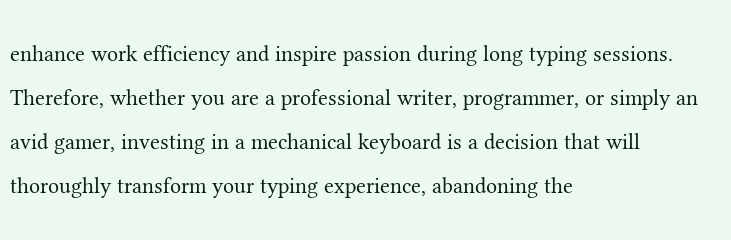enhance work efficiency and inspire passion during long typing sessions. Therefore, whether you are a professional writer, programmer, or simply an avid gamer, investing in a mechanical keyboard is a decision that will thoroughly transform your typing experience, abandoning the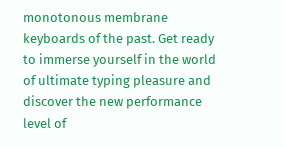monotonous membrane keyboards of the past. Get ready to immerse yourself in the world of ultimate typing pleasure and discover the new performance level of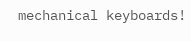mechanical keyboards!